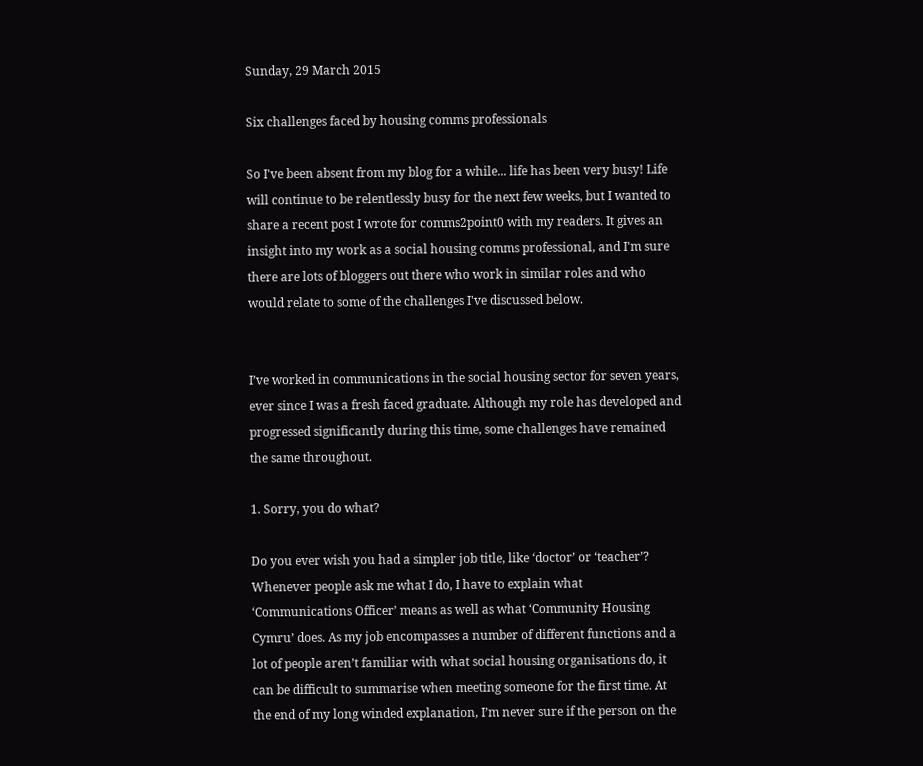Sunday, 29 March 2015

Six challenges faced by housing comms professionals

So I've been absent from my blog for a while... life has been very busy! Life will continue to be relentlessly busy for the next few weeks, but I wanted to share a recent post I wrote for comms2point0 with my readers. It gives an insight into my work as a social housing comms professional, and I'm sure there are lots of bloggers out there who work in similar roles and who would relate to some of the challenges I've discussed below.


I’ve worked in communications in the social housing sector for seven years, ever since I was a fresh faced graduate. Although my role has developed and progressed significantly during this time, some challenges have remained the same throughout.

1. Sorry, you do what?

Do you ever wish you had a simpler job title, like ‘doctor’ or ‘teacher’? Whenever people ask me what I do, I have to explain what ‘Communications Officer’ means as well as what ‘Community Housing Cymru’ does. As my job encompasses a number of different functions and a lot of people aren’t familiar with what social housing organisations do, it can be difficult to summarise when meeting someone for the first time. At the end of my long winded explanation, I’m never sure if the person on the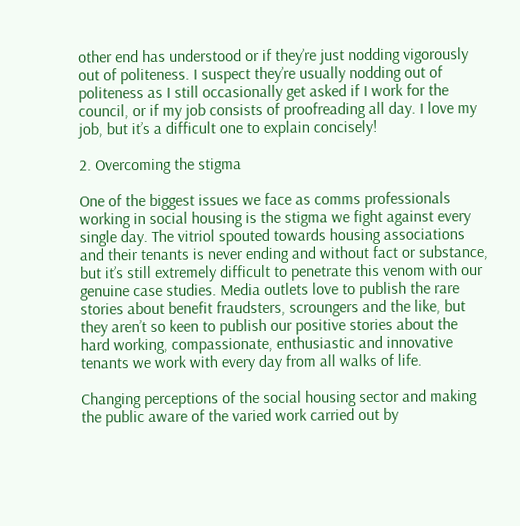other end has understood or if they’re just nodding vigorously out of politeness. I suspect they’re usually nodding out of politeness as I still occasionally get asked if I work for the council, or if my job consists of proofreading all day. I love my job, but it’s a difficult one to explain concisely!

2. Overcoming the stigma

One of the biggest issues we face as comms professionals working in social housing is the stigma we fight against every single day. The vitriol spouted towards housing associations and their tenants is never ending and without fact or substance, but it’s still extremely difficult to penetrate this venom with our genuine case studies. Media outlets love to publish the rare stories about benefit fraudsters, scroungers and the like, but they aren’t so keen to publish our positive stories about the hard working, compassionate, enthusiastic and innovative tenants we work with every day from all walks of life.

Changing perceptions of the social housing sector and making the public aware of the varied work carried out by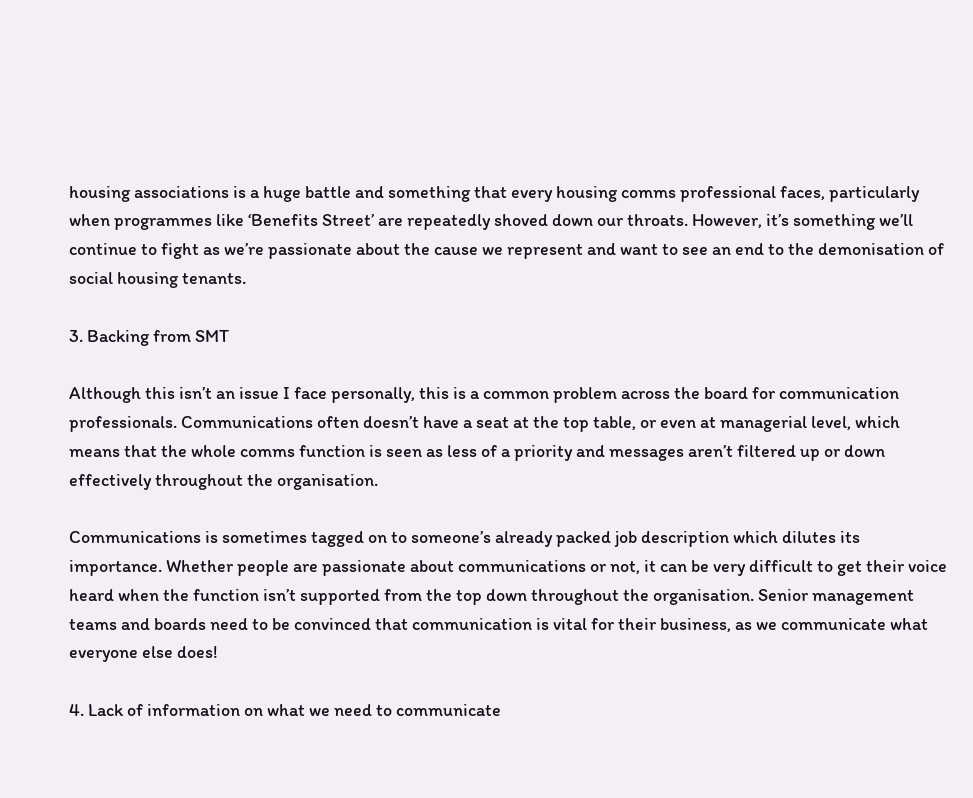housing associations is a huge battle and something that every housing comms professional faces, particularly when programmes like ‘Benefits Street’ are repeatedly shoved down our throats. However, it’s something we’ll continue to fight as we’re passionate about the cause we represent and want to see an end to the demonisation of social housing tenants.

3. Backing from SMT

Although this isn’t an issue I face personally, this is a common problem across the board for communication professionals. Communications often doesn’t have a seat at the top table, or even at managerial level, which means that the whole comms function is seen as less of a priority and messages aren’t filtered up or down effectively throughout the organisation.

Communications is sometimes tagged on to someone’s already packed job description which dilutes its importance. Whether people are passionate about communications or not, it can be very difficult to get their voice heard when the function isn’t supported from the top down throughout the organisation. Senior management teams and boards need to be convinced that communication is vital for their business, as we communicate what everyone else does!

4. Lack of information on what we need to communicate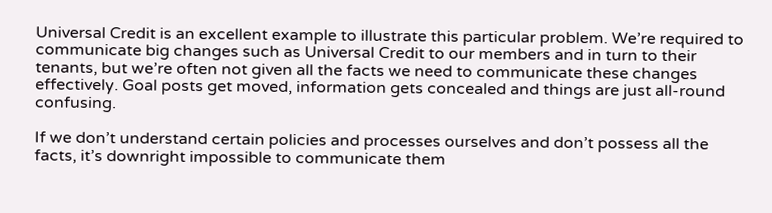Universal Credit is an excellent example to illustrate this particular problem. We’re required to communicate big changes such as Universal Credit to our members and in turn to their tenants, but we’re often not given all the facts we need to communicate these changes effectively. Goal posts get moved, information gets concealed and things are just all-round confusing.

If we don’t understand certain policies and processes ourselves and don’t possess all the facts, it’s downright impossible to communicate them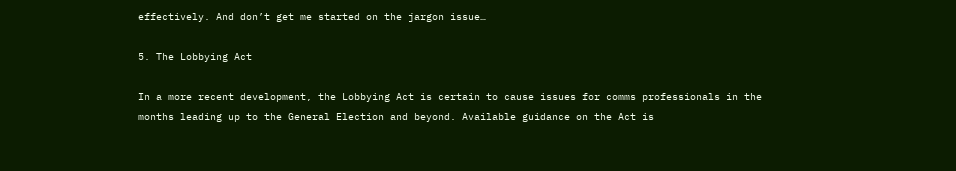effectively. And don’t get me started on the jargon issue…

5. The Lobbying Act

In a more recent development, the Lobbying Act is certain to cause issues for comms professionals in the months leading up to the General Election and beyond. Available guidance on the Act is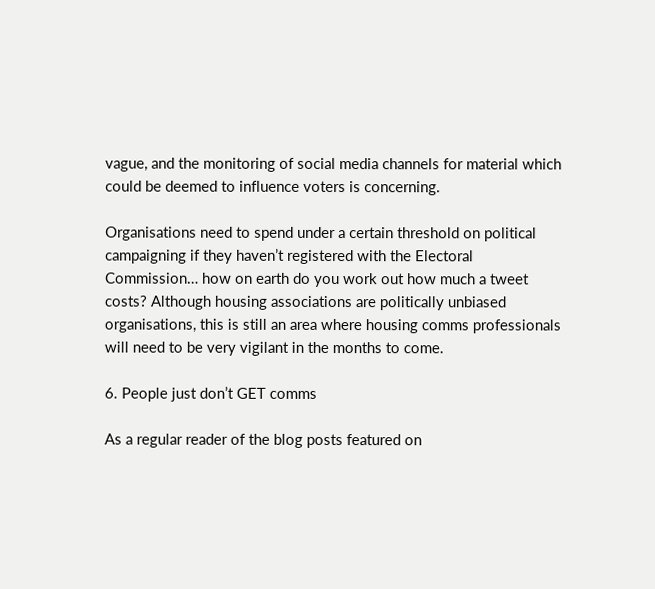vague, and the monitoring of social media channels for material which could be deemed to influence voters is concerning.

Organisations need to spend under a certain threshold on political campaigning if they haven’t registered with the Electoral Commission… how on earth do you work out how much a tweet costs? Although housing associations are politically unbiased organisations, this is still an area where housing comms professionals will need to be very vigilant in the months to come.

6. People just don’t GET comms

As a regular reader of the blog posts featured on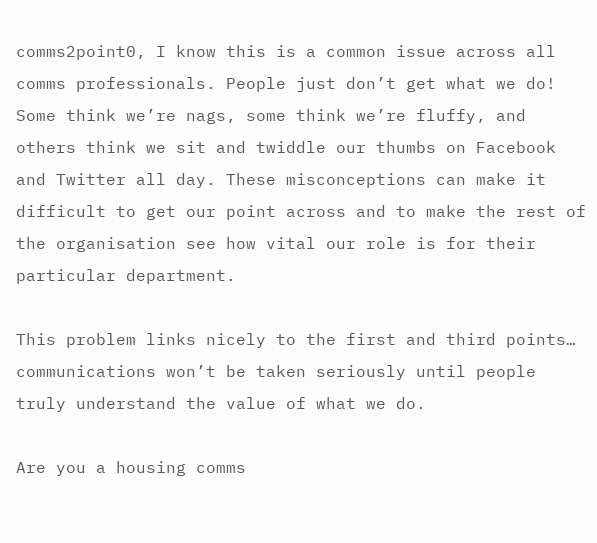comms2point0, I know this is a common issue across all comms professionals. People just don’t get what we do! Some think we’re nags, some think we’re fluffy, and others think we sit and twiddle our thumbs on Facebook and Twitter all day. These misconceptions can make it difficult to get our point across and to make the rest of the organisation see how vital our role is for their particular department.

This problem links nicely to the first and third points… communications won’t be taken seriously until people truly understand the value of what we do.

Are you a housing comms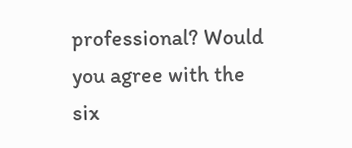professional? Would you agree with the six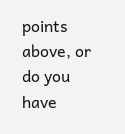points above, or do you have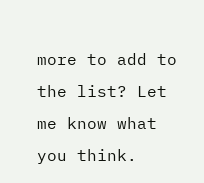more to add to the list? Let me know what you think.